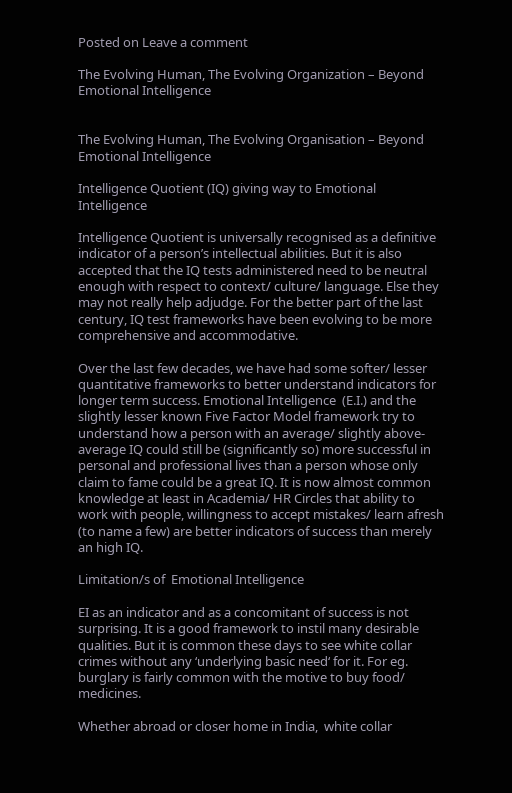Posted on Leave a comment

The Evolving Human, The Evolving Organization – Beyond Emotional Intelligence


The Evolving Human, The Evolving Organisation – Beyond Emotional Intelligence

Intelligence Quotient (IQ) giving way to Emotional Intelligence

Intelligence Quotient is universally recognised as a definitive indicator of a person’s intellectual abilities. But it is also accepted that the IQ tests administered need to be neutral enough with respect to context/ culture/ language. Else they may not really help adjudge. For the better part of the last century, IQ test frameworks have been evolving to be more comprehensive and accommodative.

Over the last few decades, we have had some softer/ lesser quantitative frameworks to better understand indicators for longer term success. Emotional Intelligence  (E.I.) and the slightly lesser known Five Factor Model framework try to  understand how a person with an average/ slightly above-average IQ could still be (significantly so) more successful in personal and professional lives than a person whose only claim to fame could be a great IQ. It is now almost common knowledge at least in Academia/ HR Circles that ability to work with people, willingness to accept mistakes/ learn afresh (to name a few) are better indicators of success than merely an high IQ.

Limitation/s of  Emotional Intelligence

EI as an indicator and as a concomitant of success is not surprising. It is a good framework to instil many desirable qualities. But it is common these days to see white collar crimes without any ‘underlying basic need‘ for it. For eg. burglary is fairly common with the motive to buy food/ medicines.

Whether abroad or closer home in India,  white collar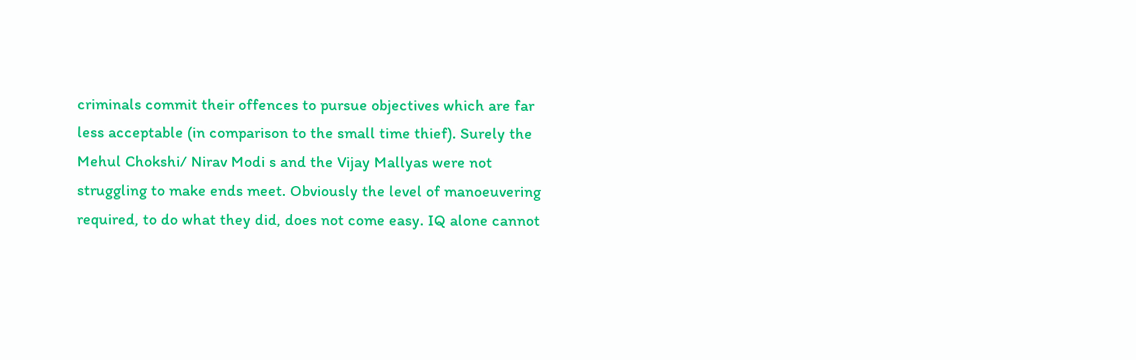criminals commit their offences to pursue objectives which are far less acceptable (in comparison to the small time thief). Surely the Mehul Chokshi/ Nirav Modi s and the Vijay Mallyas were not struggling to make ends meet. Obviously the level of manoeuvering required, to do what they did, does not come easy. IQ alone cannot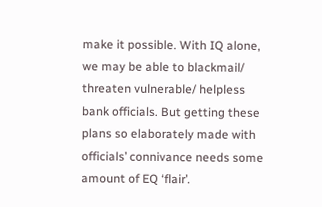make it possible. With IQ alone, we may be able to blackmail/ threaten vulnerable/ helpless bank officials. But getting these plans so elaborately made with officials’ connivance needs some amount of EQ ‘flair’.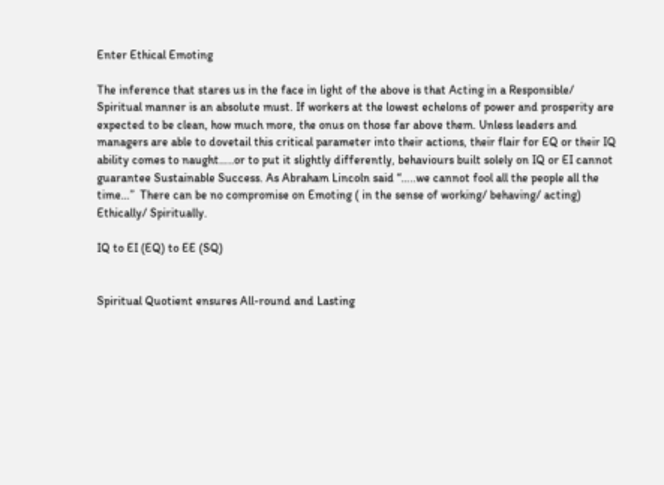Enter Ethical Emoting

The inference that stares us in the face in light of the above is that Acting in a Responsible/ Spiritual manner is an absolute must. If workers at the lowest echelons of power and prosperity are expected to be clean, how much more, the onus on those far above them. Unless leaders and managers are able to dovetail this critical parameter into their actions, their flair for EQ or their IQ ability comes to naught…..or to put it slightly differently, behaviours built solely on IQ or EI cannot guarantee Sustainable Success. As Abraham Lincoln said “…..we cannot fool all the people all the time…”  There can be no compromise on Emoting ( in the sense of working/ behaving/ acting) Ethically/ Spiritually.

IQ to EI (EQ) to EE (SQ)


Spiritual Quotient ensures All-round and Lasting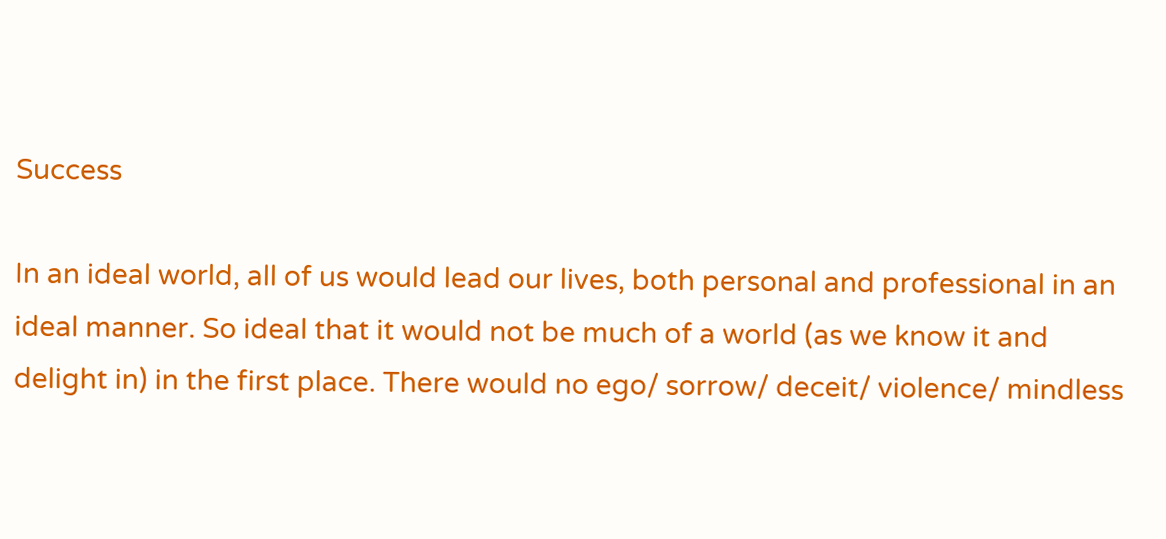Success

In an ideal world, all of us would lead our lives, both personal and professional in an ideal manner. So ideal that it would not be much of a world (as we know it and delight in) in the first place. There would no ego/ sorrow/ deceit/ violence/ mindless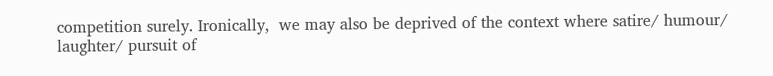competition surely. Ironically,  we may also be deprived of the context where satire/ humour/ laughter/ pursuit of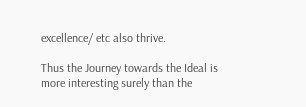excellence/ etc also thrive.

Thus the Journey towards the Ideal is more interesting surely than the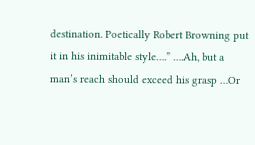destination. Poetically Robert Browning put it in his inimitable style….” ….Ah, but a man’s reach should exceed his grasp …Or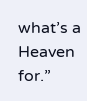what’s a Heaven for.”